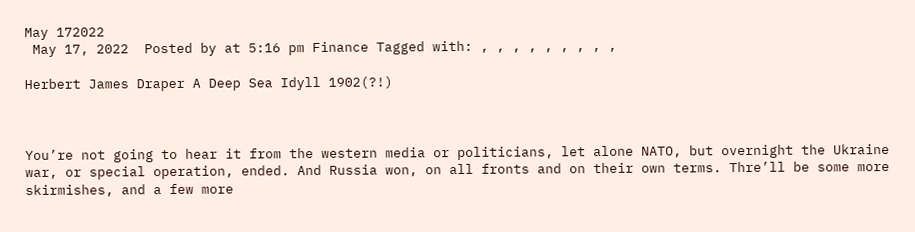May 172022
 May 17, 2022  Posted by at 5:16 pm Finance Tagged with: , , , , , , , , ,

Herbert James Draper A Deep Sea Idyll 1902(?!)



You’re not going to hear it from the western media or politicians, let alone NATO, but overnight the Ukraine war, or special operation, ended. And Russia won, on all fronts and on their own terms. Thre’ll be some more skirmishes, and a few more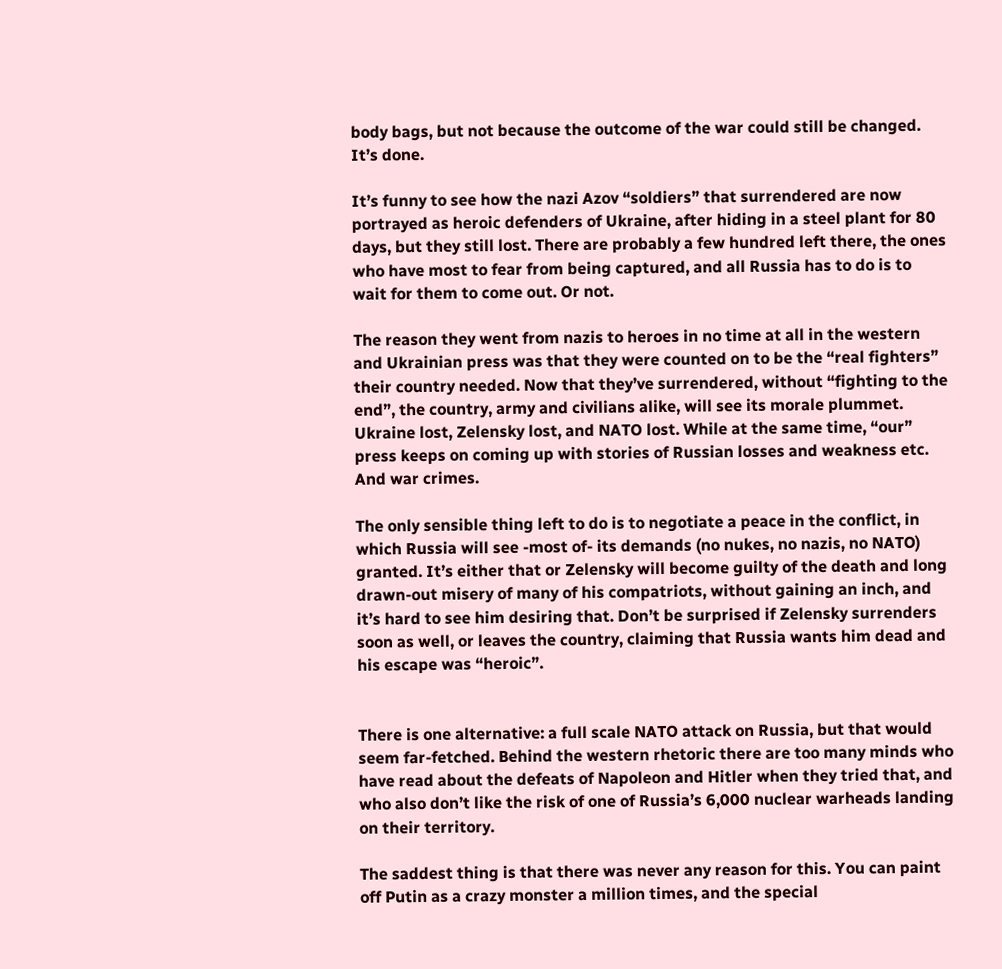body bags, but not because the outcome of the war could still be changed. It’s done.

It’s funny to see how the nazi Azov “soldiers” that surrendered are now portrayed as heroic defenders of Ukraine, after hiding in a steel plant for 80 days, but they still lost. There are probably a few hundred left there, the ones who have most to fear from being captured, and all Russia has to do is to wait for them to come out. Or not.

The reason they went from nazis to heroes in no time at all in the western and Ukrainian press was that they were counted on to be the “real fighters” their country needed. Now that they’ve surrendered, without “fighting to the end”, the country, army and civilians alike, will see its morale plummet. Ukraine lost, Zelensky lost, and NATO lost. While at the same time, “our” press keeps on coming up with stories of Russian losses and weakness etc. And war crimes.

The only sensible thing left to do is to negotiate a peace in the conflict, in which Russia will see -most of- its demands (no nukes, no nazis, no NATO) granted. It’s either that or Zelensky will become guilty of the death and long drawn-out misery of many of his compatriots, without gaining an inch, and it’s hard to see him desiring that. Don’t be surprised if Zelensky surrenders soon as well, or leaves the country, claiming that Russia wants him dead and his escape was “heroic”.


There is one alternative: a full scale NATO attack on Russia, but that would seem far-fetched. Behind the western rhetoric there are too many minds who have read about the defeats of Napoleon and Hitler when they tried that, and who also don’t like the risk of one of Russia’s 6,000 nuclear warheads landing on their territory.

The saddest thing is that there was never any reason for this. You can paint off Putin as a crazy monster a million times, and the special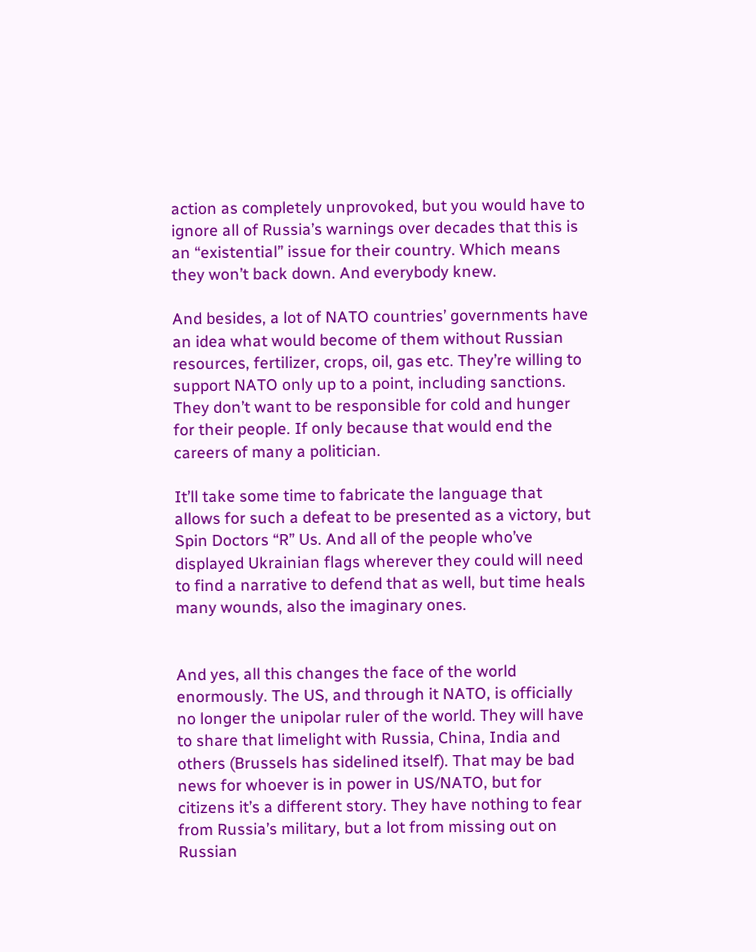action as completely unprovoked, but you would have to ignore all of Russia’s warnings over decades that this is an “existential” issue for their country. Which means they won’t back down. And everybody knew.

And besides, a lot of NATO countries’ governments have an idea what would become of them without Russian resources, fertilizer, crops, oil, gas etc. They’re willing to support NATO only up to a point, including sanctions. They don’t want to be responsible for cold and hunger for their people. If only because that would end the careers of many a politician.

It’ll take some time to fabricate the language that allows for such a defeat to be presented as a victory, but Spin Doctors “R” Us. And all of the people who’ve displayed Ukrainian flags wherever they could will need to find a narrative to defend that as well, but time heals many wounds, also the imaginary ones.


And yes, all this changes the face of the world enormously. The US, and through it NATO, is officially no longer the unipolar ruler of the world. They will have to share that limelight with Russia, China, India and others (Brussels has sidelined itself). That may be bad news for whoever is in power in US/NATO, but for citizens it’s a different story. They have nothing to fear from Russia’s military, but a lot from missing out on Russian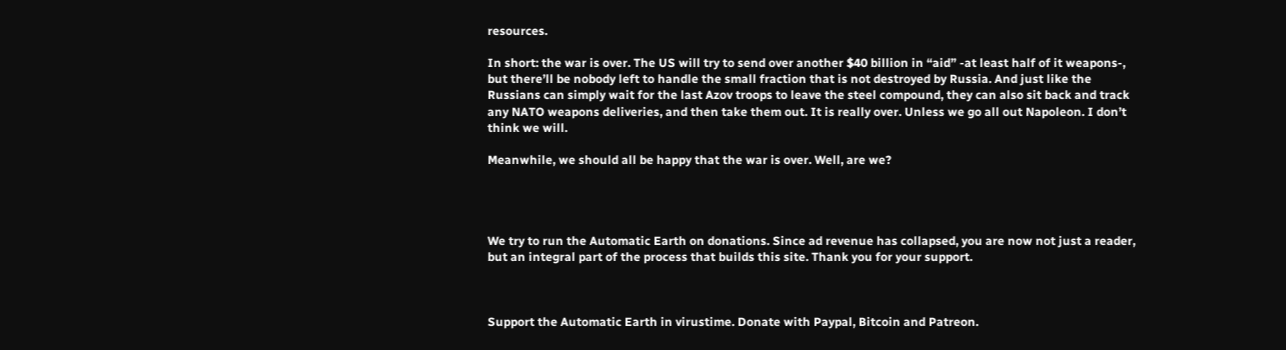resources.

In short: the war is over. The US will try to send over another $40 billion in “aid” -at least half of it weapons-, but there’ll be nobody left to handle the small fraction that is not destroyed by Russia. And just like the Russians can simply wait for the last Azov troops to leave the steel compound, they can also sit back and track any NATO weapons deliveries, and then take them out. It is really over. Unless we go all out Napoleon. I don’t think we will.

Meanwhile, we should all be happy that the war is over. Well, are we?




We try to run the Automatic Earth on donations. Since ad revenue has collapsed, you are now not just a reader, but an integral part of the process that builds this site. Thank you for your support.



Support the Automatic Earth in virustime. Donate with Paypal, Bitcoin and Patreon.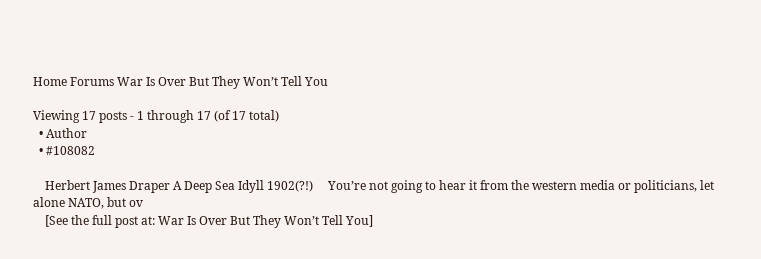Home Forums War Is Over But They Won’t Tell You

Viewing 17 posts - 1 through 17 (of 17 total)
  • Author
  • #108082

    Herbert James Draper A Deep Sea Idyll 1902(?!)     You’re not going to hear it from the western media or politicians, let alone NATO, but ov
    [See the full post at: War Is Over But They Won’t Tell You]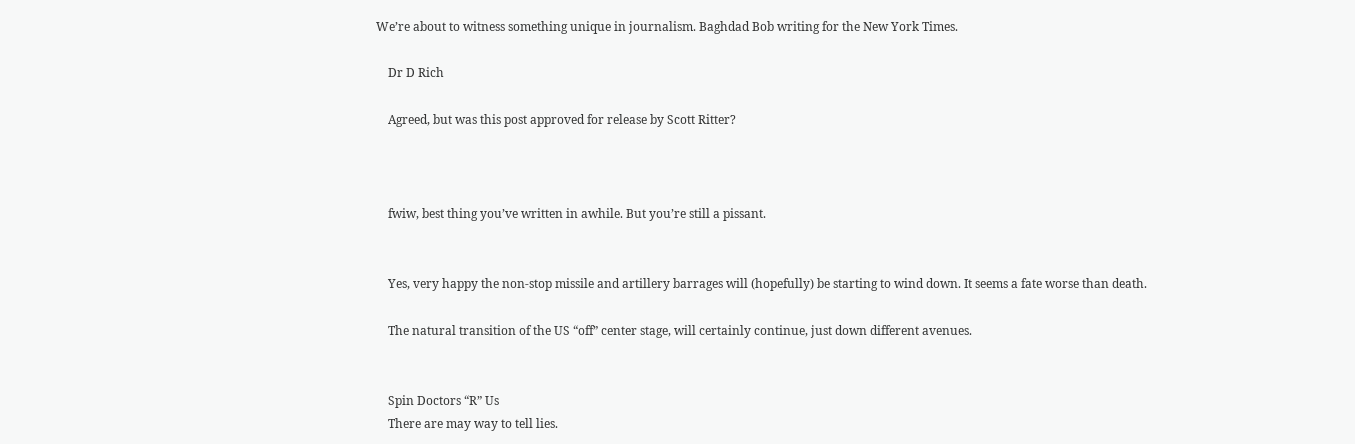We’re about to witness something unique in journalism. Baghdad Bob writing for the New York Times.

    Dr D Rich

    Agreed, but was this post approved for release by Scott Ritter?



    fwiw, best thing you’ve written in awhile. But you’re still a pissant.


    Yes, very happy the non-stop missile and artillery barrages will (hopefully) be starting to wind down. It seems a fate worse than death.

    The natural transition of the US “off” center stage, will certainly continue, just down different avenues.


    Spin Doctors “R” Us
    There are may way to tell lies.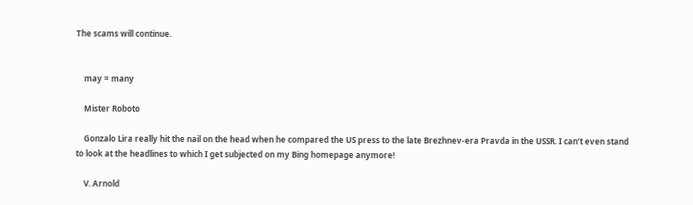The scams will continue.


    may = many

    Mister Roboto

    Gonzalo Lira really hit the nail on the head when he compared the US press to the late Brezhnev-era Pravda in the USSR. I can’t even stand to look at the headlines to which I get subjected on my Bing homepage anymore!

    V. Arnold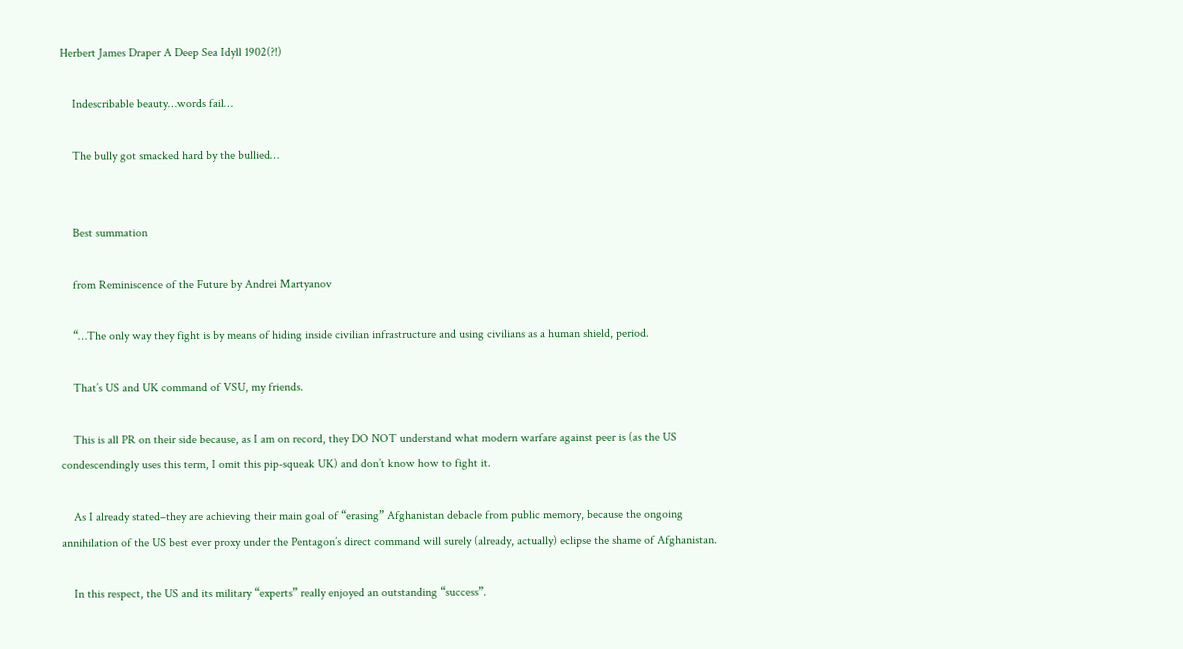Herbert James Draper A Deep Sea Idyll 1902(?!)

    Indescribable beauty…words fail…

    The bully got smacked hard by the bullied…


    Best summation

    from Reminiscence of the Future by Andrei Martyanov

    “…The only way they fight is by means of hiding inside civilian infrastructure and using civilians as a human shield, period.

    That’s US and UK command of VSU, my friends.

    This is all PR on their side because, as I am on record, they DO NOT understand what modern warfare against peer is (as the US condescendingly uses this term, I omit this pip-squeak UK) and don’t know how to fight it.

    As I already stated–they are achieving their main goal of “erasing” Afghanistan debacle from public memory, because the ongoing annihilation of the US best ever proxy under the Pentagon’s direct command will surely (already, actually) eclipse the shame of Afghanistan.

    In this respect, the US and its military “experts” really enjoyed an outstanding “success”.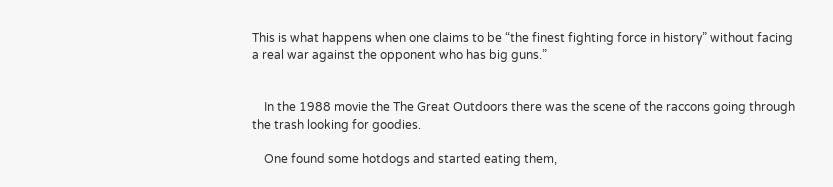This is what happens when one claims to be “the finest fighting force in history” without facing a real war against the opponent who has big guns.”


    In the 1988 movie the The Great Outdoors there was the scene of the raccons going through the trash looking for goodies.

    One found some hotdogs and started eating them,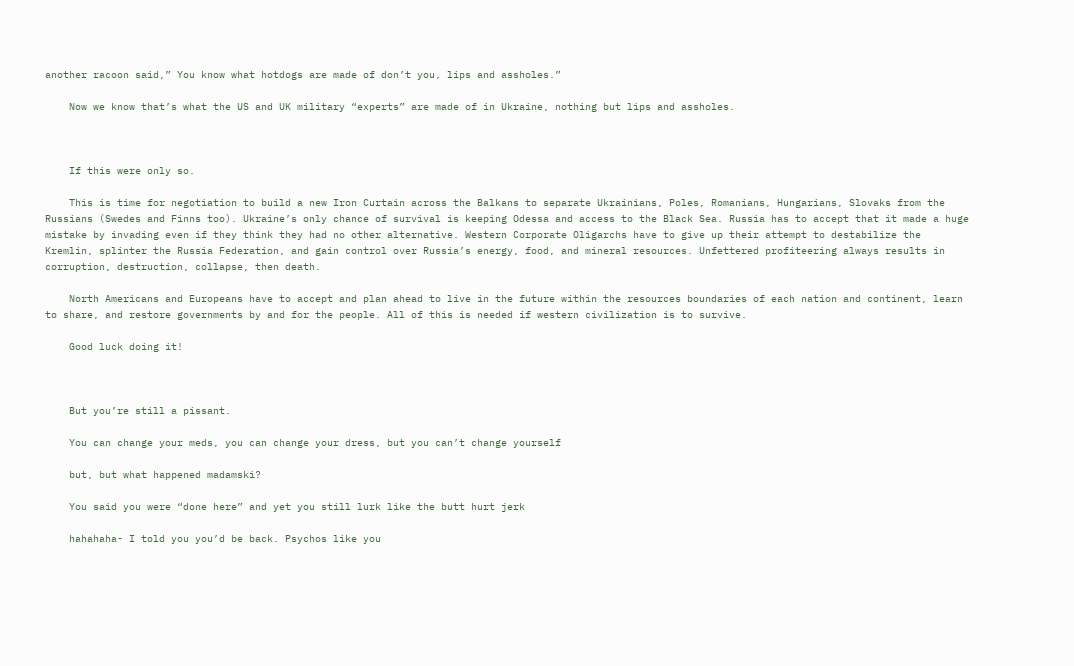another racoon said,” You know what hotdogs are made of don’t you, lips and assholes.”

    Now we know that’s what the US and UK military “experts” are made of in Ukraine, nothing but lips and assholes.



    If this were only so.

    This is time for negotiation to build a new Iron Curtain across the Balkans to separate Ukrainians, Poles, Romanians, Hungarians, Slovaks from the Russians (Swedes and Finns too). Ukraine’s only chance of survival is keeping Odessa and access to the Black Sea. Russia has to accept that it made a huge mistake by invading even if they think they had no other alternative. Western Corporate Oligarchs have to give up their attempt to destabilize the Kremlin, splinter the Russia Federation, and gain control over Russia’s energy, food, and mineral resources. Unfettered profiteering always results in corruption, destruction, collapse, then death.

    North Americans and Europeans have to accept and plan ahead to live in the future within the resources boundaries of each nation and continent, learn to share, and restore governments by and for the people. All of this is needed if western civilization is to survive.

    Good luck doing it!



    But you’re still a pissant.

    You can change your meds, you can change your dress, but you can’t change yourself

    but, but what happened madamski?

    You said you were “done here” and yet you still lurk like the butt hurt jerk

    hahahaha- I told you you’d be back. Psychos like you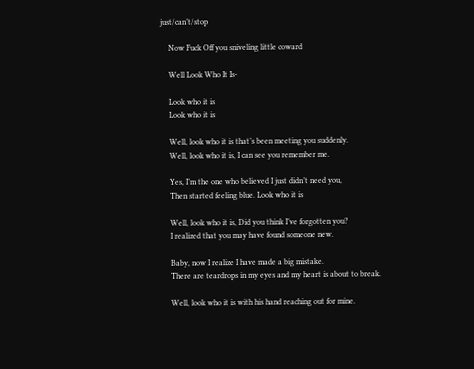just/can’t/stop

    Now Fuck Off you sniveling little coward

    Well Look Who It Is-

    Look who it is
    Look who it is

    Well, look who it is that’s been meeting you suddenly.
    Well, look who it is, I can see you remember me.

    Yes, I’m the one who believed I just didn’t need you,
    Then started feeling blue. Look who it is

    Well, look who it is, Did you think I’ve forgotten you?
    I realized that you may have found someone new.

    Baby, now I realize I have made a big mistake.
    There are teardrops in my eyes and my heart is about to break.

    Well, look who it is with his hand reaching out for mine.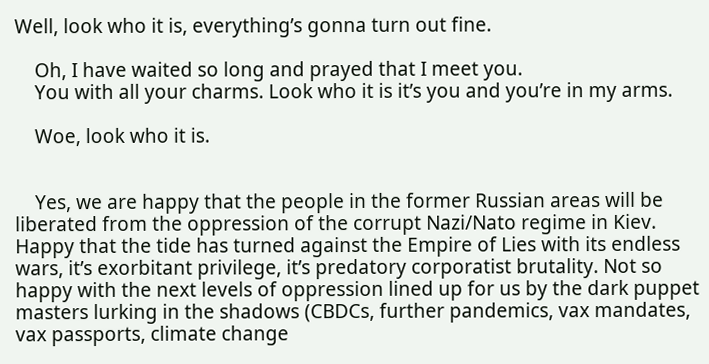Well, look who it is, everything’s gonna turn out fine.

    Oh, I have waited so long and prayed that I meet you.
    You with all your charms. Look who it is it’s you and you’re in my arms.

    Woe, look who it is.


    Yes, we are happy that the people in the former Russian areas will be liberated from the oppression of the corrupt Nazi/Nato regime in Kiev. Happy that the tide has turned against the Empire of Lies with its endless wars, it’s exorbitant privilege, it’s predatory corporatist brutality. Not so happy with the next levels of oppression lined up for us by the dark puppet masters lurking in the shadows (CBDCs, further pandemics, vax mandates, vax passports, climate change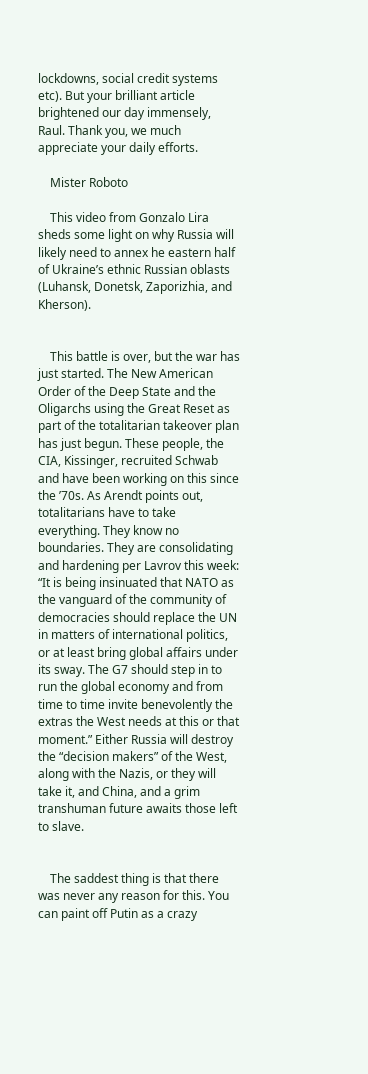lockdowns, social credit systems etc). But your brilliant article brightened our day immensely, Raul. Thank you, we much appreciate your daily efforts.

    Mister Roboto

    This video from Gonzalo Lira sheds some light on why Russia will likely need to annex he eastern half of Ukraine’s ethnic Russian oblasts (Luhansk, Donetsk, Zaporizhia, and Kherson).


    This battle is over, but the war has just started. The New American Order of the Deep State and the Oligarchs using the Great Reset as part of the totalitarian takeover plan has just begun. These people, the CIA, Kissinger, recruited Schwab and have been working on this since the ’70s. As Arendt points out, totalitarians have to take everything. They know no boundaries. They are consolidating and hardening per Lavrov this week: “It is being insinuated that NATO as the vanguard of the community of democracies should replace the UN in matters of international politics, or at least bring global affairs under its sway. The G7 should step in to run the global economy and from time to time invite benevolently the extras the West needs at this or that moment.” Either Russia will destroy the “decision makers” of the West, along with the Nazis, or they will take it, and China, and a grim transhuman future awaits those left to slave.


    The saddest thing is that there was never any reason for this. You can paint off Putin as a crazy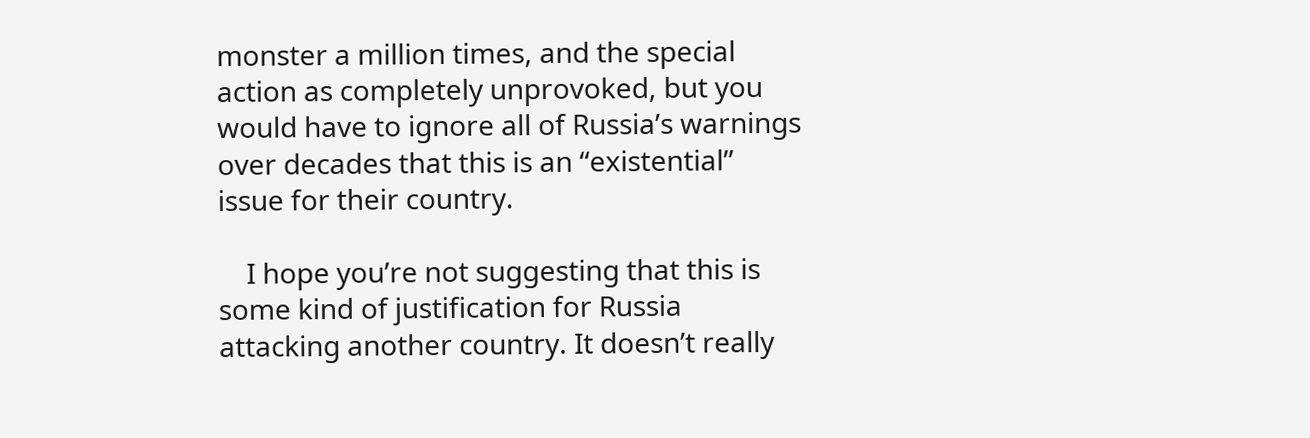monster a million times, and the special action as completely unprovoked, but you would have to ignore all of Russia’s warnings over decades that this is an “existential” issue for their country.

    I hope you’re not suggesting that this is some kind of justification for Russia attacking another country. It doesn’t really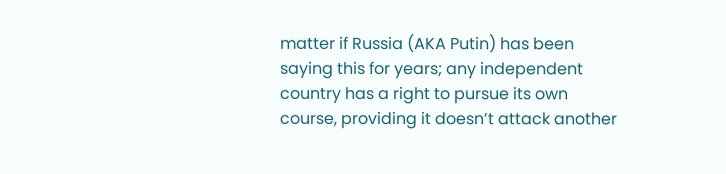matter if Russia (AKA Putin) has been saying this for years; any independent country has a right to pursue its own course, providing it doesn’t attack another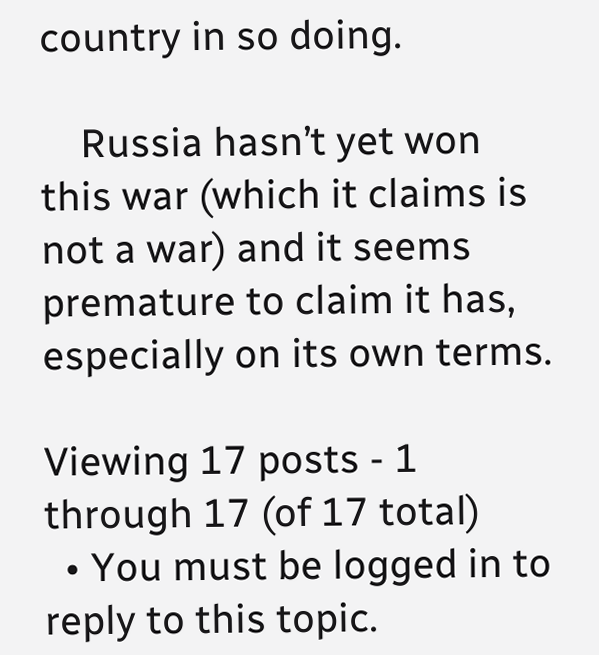country in so doing.

    Russia hasn’t yet won this war (which it claims is not a war) and it seems premature to claim it has, especially on its own terms.

Viewing 17 posts - 1 through 17 (of 17 total)
  • You must be logged in to reply to this topic.